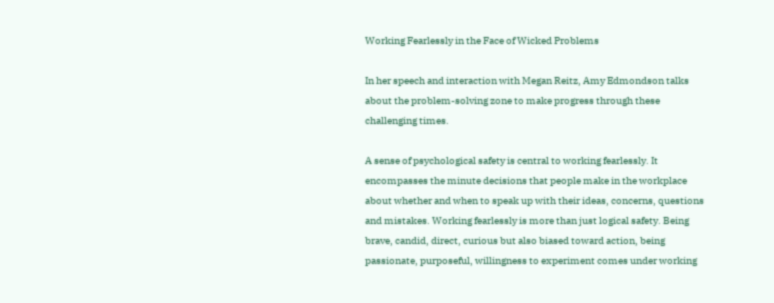Working Fearlessly in the Face of Wicked Problems

In her speech and interaction with Megan Reitz, Amy Edmondson talks about the problem-solving zone to make progress through these challenging times.

A sense of psychological safety is central to working fearlessly. It encompasses the minute decisions that people make in the workplace about whether and when to speak up with their ideas, concerns, questions and mistakes. Working fearlessly is more than just logical safety. Being brave, candid, direct, curious but also biased toward action, being passionate, purposeful, willingness to experiment comes under working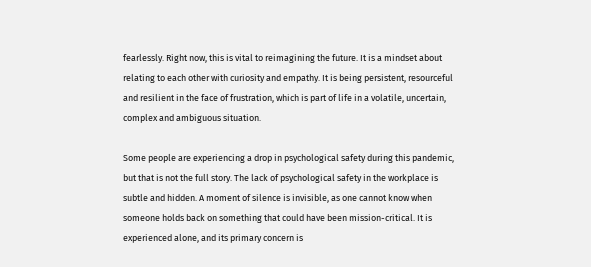fearlessly. Right now, this is vital to reimagining the future. It is a mindset about relating to each other with curiosity and empathy. It is being persistent, resourceful and resilient in the face of frustration, which is part of life in a volatile, uncertain, complex and ambiguous situation.

Some people are experiencing a drop in psychological safety during this pandemic, but that is not the full story. The lack of psychological safety in the workplace is subtle and hidden. A moment of silence is invisible, as one cannot know when someone holds back on something that could have been mission-critical. It is experienced alone, and its primary concern is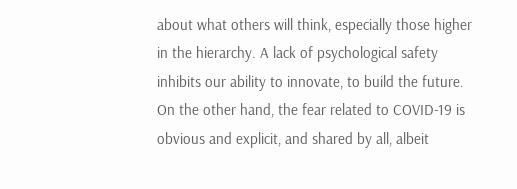about what others will think, especially those higher in the hierarchy. A lack of psychological safety inhibits our ability to innovate, to build the future. On the other hand, the fear related to COVID-19 is obvious and explicit, and shared by all, albeit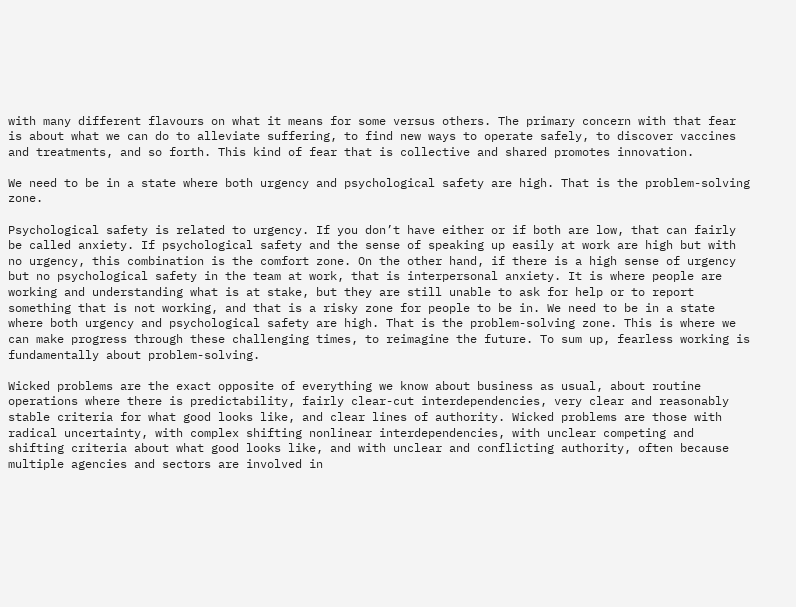with many different flavours on what it means for some versus others. The primary concern with that fear is about what we can do to alleviate suffering, to find new ways to operate safely, to discover vaccines and treatments, and so forth. This kind of fear that is collective and shared promotes innovation.

We need to be in a state where both urgency and psychological safety are high. That is the problem-solving zone.

Psychological safety is related to urgency. If you don’t have either or if both are low, that can fairly be called anxiety. If psychological safety and the sense of speaking up easily at work are high but with no urgency, this combination is the comfort zone. On the other hand, if there is a high sense of urgency but no psychological safety in the team at work, that is interpersonal anxiety. It is where people are working and understanding what is at stake, but they are still unable to ask for help or to report something that is not working, and that is a risky zone for people to be in. We need to be in a state where both urgency and psychological safety are high. That is the problem-solving zone. This is where we can make progress through these challenging times, to reimagine the future. To sum up, fearless working is fundamentally about problem-solving.

Wicked problems are the exact opposite of everything we know about business as usual, about routine operations where there is predictability, fairly clear-cut interdependencies, very clear and reasonably stable criteria for what good looks like, and clear lines of authority. Wicked problems are those with radical uncertainty, with complex shifting nonlinear interdependencies, with unclear competing and shifting criteria about what good looks like, and with unclear and conflicting authority, often because multiple agencies and sectors are involved in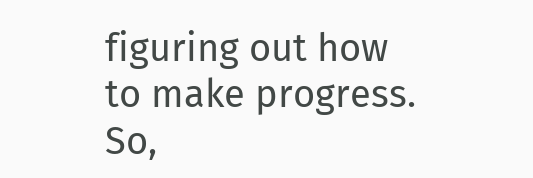figuring out how to make progress. So,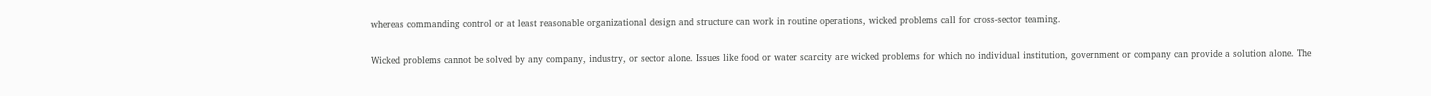whereas commanding control or at least reasonable organizational design and structure can work in routine operations, wicked problems call for cross-sector teaming.

Wicked problems cannot be solved by any company, industry, or sector alone. Issues like food or water scarcity are wicked problems for which no individual institution, government or company can provide a solution alone. The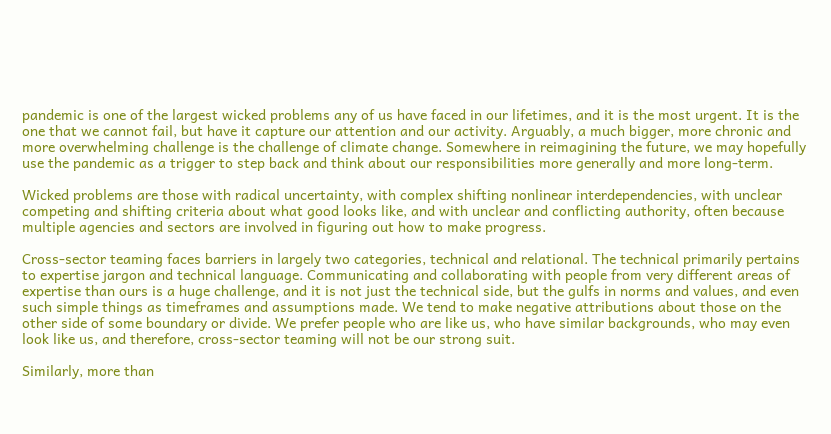pandemic is one of the largest wicked problems any of us have faced in our lifetimes, and it is the most urgent. It is the one that we cannot fail, but have it capture our attention and our activity. Arguably, a much bigger, more chronic and more overwhelming challenge is the challenge of climate change. Somewhere in reimagining the future, we may hopefully use the pandemic as a trigger to step back and think about our responsibilities more generally and more long-term.

Wicked problems are those with radical uncertainty, with complex shifting nonlinear interdependencies, with unclear competing and shifting criteria about what good looks like, and with unclear and conflicting authority, often because multiple agencies and sectors are involved in figuring out how to make progress.

Cross-sector teaming faces barriers in largely two categories, technical and relational. The technical primarily pertains to expertise jargon and technical language. Communicating and collaborating with people from very different areas of expertise than ours is a huge challenge, and it is not just the technical side, but the gulfs in norms and values, and even such simple things as timeframes and assumptions made. We tend to make negative attributions about those on the other side of some boundary or divide. We prefer people who are like us, who have similar backgrounds, who may even look like us, and therefore, cross-sector teaming will not be our strong suit.

Similarly, more than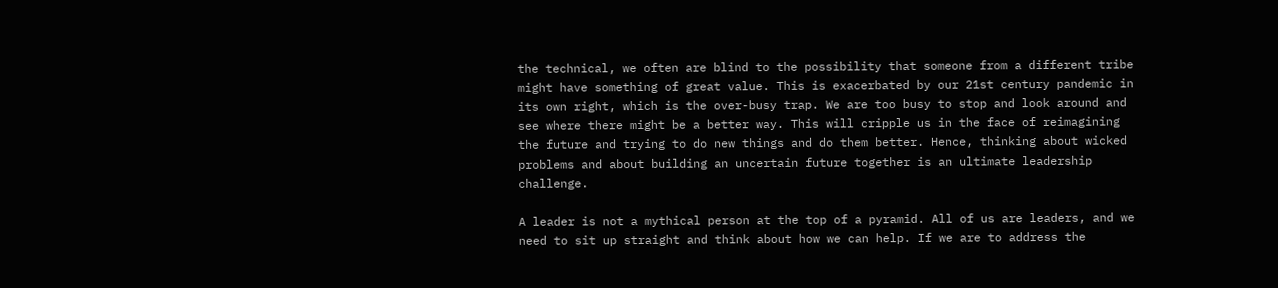the technical, we often are blind to the possibility that someone from a different tribe might have something of great value. This is exacerbated by our 21st century pandemic in its own right, which is the over-busy trap. We are too busy to stop and look around and see where there might be a better way. This will cripple us in the face of reimagining the future and trying to do new things and do them better. Hence, thinking about wicked problems and about building an uncertain future together is an ultimate leadership challenge.

A leader is not a mythical person at the top of a pyramid. All of us are leaders, and we need to sit up straight and think about how we can help. If we are to address the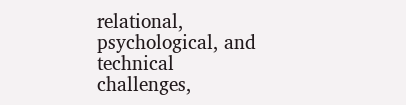relational, psychological, and technical challenges,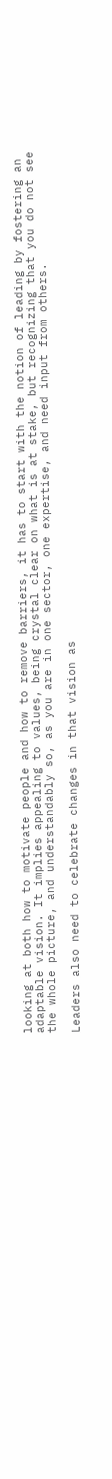looking at both how to motivate people and how to remove barriers, it has to start with the notion of leading by fostering an adaptable vision. It implies appealing to values, being crystal clear on what is at stake, but recognizing that you do not see the whole picture, and understandably so, as you are in one sector, one expertise, and need input from others.

Leaders also need to celebrate changes in that vision as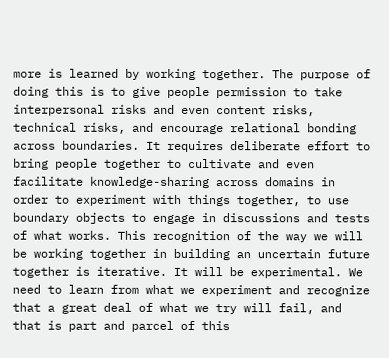more is learned by working together. The purpose of doing this is to give people permission to take interpersonal risks and even content risks, technical risks, and encourage relational bonding across boundaries. It requires deliberate effort to bring people together to cultivate and even facilitate knowledge-sharing across domains in order to experiment with things together, to use boundary objects to engage in discussions and tests of what works. This recognition of the way we will be working together in building an uncertain future together is iterative. It will be experimental. We need to learn from what we experiment and recognize that a great deal of what we try will fail, and that is part and parcel of this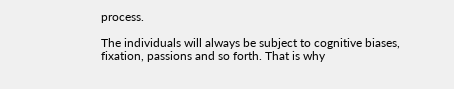process.

The individuals will always be subject to cognitive biases, fixation, passions and so forth. That is why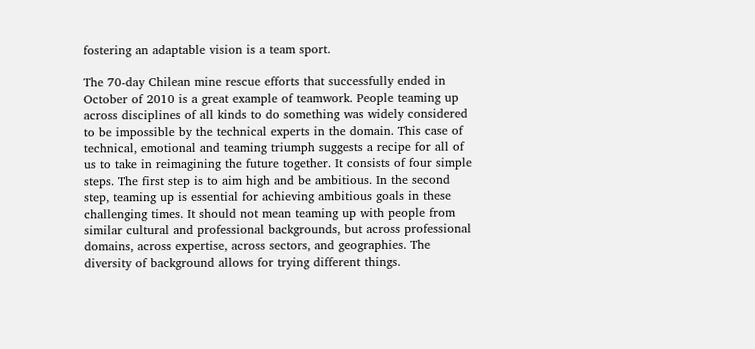fostering an adaptable vision is a team sport.

The 70-day Chilean mine rescue efforts that successfully ended in October of 2010 is a great example of teamwork. People teaming up across disciplines of all kinds to do something was widely considered to be impossible by the technical experts in the domain. This case of technical, emotional and teaming triumph suggests a recipe for all of us to take in reimagining the future together. It consists of four simple steps. The first step is to aim high and be ambitious. In the second step, teaming up is essential for achieving ambitious goals in these challenging times. It should not mean teaming up with people from similar cultural and professional backgrounds, but across professional domains, across expertise, across sectors, and geographies. The diversity of background allows for trying different things.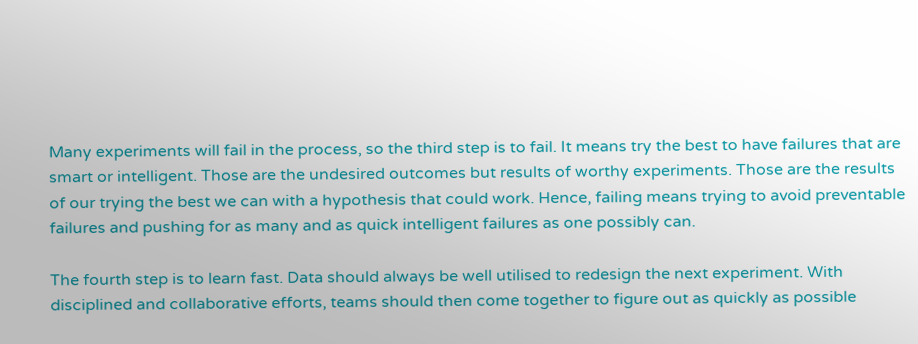Many experiments will fail in the process, so the third step is to fail. It means try the best to have failures that are smart or intelligent. Those are the undesired outcomes but results of worthy experiments. Those are the results of our trying the best we can with a hypothesis that could work. Hence, failing means trying to avoid preventable failures and pushing for as many and as quick intelligent failures as one possibly can.

The fourth step is to learn fast. Data should always be well utilised to redesign the next experiment. With disciplined and collaborative efforts, teams should then come together to figure out as quickly as possible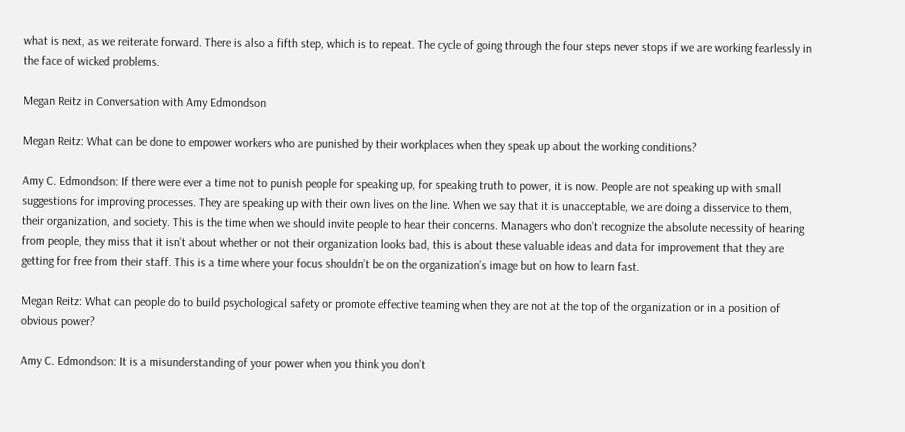what is next, as we reiterate forward. There is also a fifth step, which is to repeat. The cycle of going through the four steps never stops if we are working fearlessly in the face of wicked problems.

Megan Reitz in Conversation with Amy Edmondson

Megan Reitz: What can be done to empower workers who are punished by their workplaces when they speak up about the working conditions?

Amy C. Edmondson: If there were ever a time not to punish people for speaking up, for speaking truth to power, it is now. People are not speaking up with small suggestions for improving processes. They are speaking up with their own lives on the line. When we say that it is unacceptable, we are doing a disservice to them, their organization, and society. This is the time when we should invite people to hear their concerns. Managers who don’t recognize the absolute necessity of hearing from people, they miss that it isn’t about whether or not their organization looks bad, this is about these valuable ideas and data for improvement that they are getting for free from their staff. This is a time where your focus shouldn’t be on the organization’s image but on how to learn fast.

Megan Reitz: What can people do to build psychological safety or promote effective teaming when they are not at the top of the organization or in a position of obvious power?

Amy C. Edmondson: It is a misunderstanding of your power when you think you don’t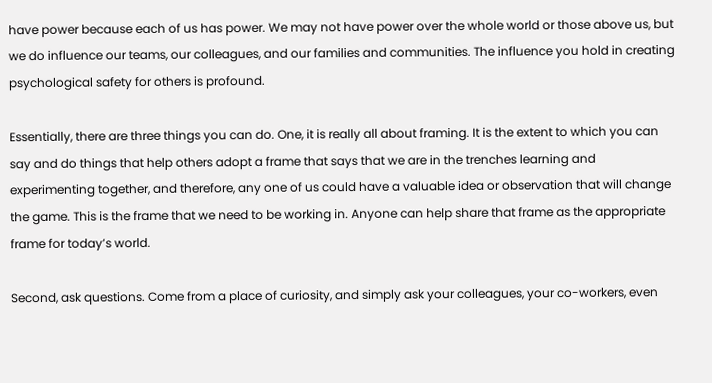have power because each of us has power. We may not have power over the whole world or those above us, but we do influence our teams, our colleagues, and our families and communities. The influence you hold in creating psychological safety for others is profound.

Essentially, there are three things you can do. One, it is really all about framing. It is the extent to which you can say and do things that help others adopt a frame that says that we are in the trenches learning and experimenting together, and therefore, any one of us could have a valuable idea or observation that will change the game. This is the frame that we need to be working in. Anyone can help share that frame as the appropriate frame for today’s world.

Second, ask questions. Come from a place of curiosity, and simply ask your colleagues, your co-workers, even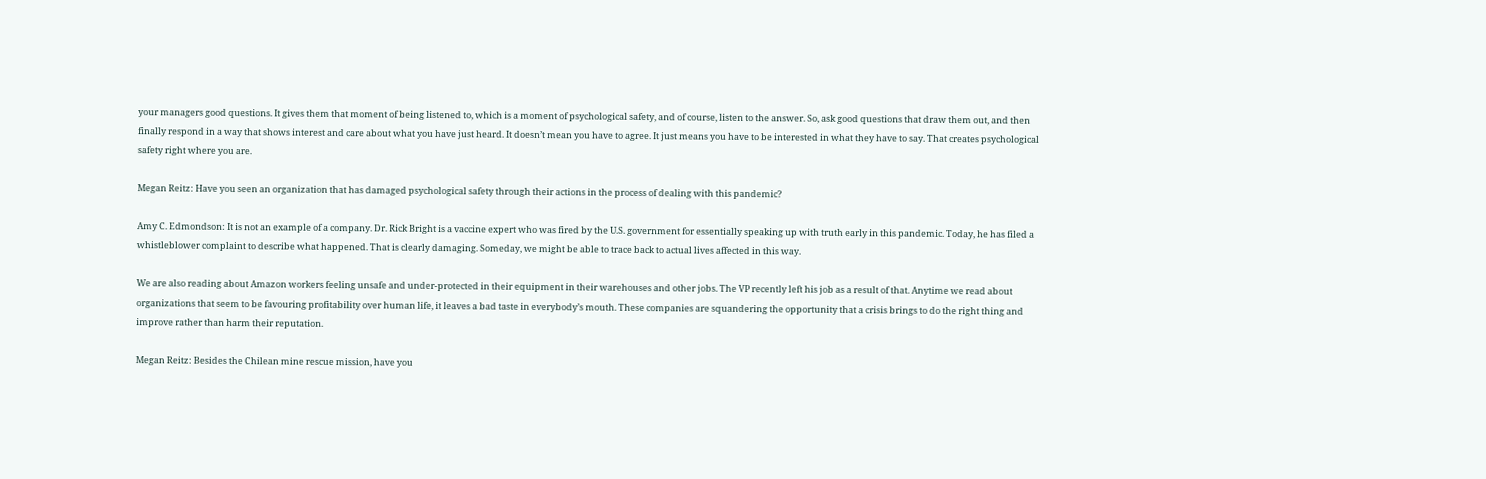your managers good questions. It gives them that moment of being listened to, which is a moment of psychological safety, and of course, listen to the answer. So, ask good questions that draw them out, and then finally respond in a way that shows interest and care about what you have just heard. It doesn’t mean you have to agree. It just means you have to be interested in what they have to say. That creates psychological safety right where you are.

Megan Reitz: Have you seen an organization that has damaged psychological safety through their actions in the process of dealing with this pandemic?

Amy C. Edmondson: It is not an example of a company. Dr. Rick Bright is a vaccine expert who was fired by the U.S. government for essentially speaking up with truth early in this pandemic. Today, he has filed a whistleblower complaint to describe what happened. That is clearly damaging. Someday, we might be able to trace back to actual lives affected in this way.

We are also reading about Amazon workers feeling unsafe and under-protected in their equipment in their warehouses and other jobs. The VP recently left his job as a result of that. Anytime we read about organizations that seem to be favouring profitability over human life, it leaves a bad taste in everybody’s mouth. These companies are squandering the opportunity that a crisis brings to do the right thing and improve rather than harm their reputation.

Megan Reitz: Besides the Chilean mine rescue mission, have you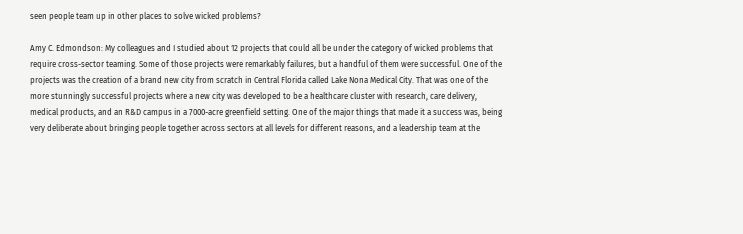seen people team up in other places to solve wicked problems?

Amy C. Edmondson: My colleagues and I studied about 12 projects that could all be under the category of wicked problems that require cross-sector teaming. Some of those projects were remarkably failures, but a handful of them were successful. One of the projects was the creation of a brand new city from scratch in Central Florida called Lake Nona Medical City. That was one of the more stunningly successful projects where a new city was developed to be a healthcare cluster with research, care delivery, medical products, and an R&D campus in a 7000-acre greenfield setting. One of the major things that made it a success was, being very deliberate about bringing people together across sectors at all levels for different reasons, and a leadership team at the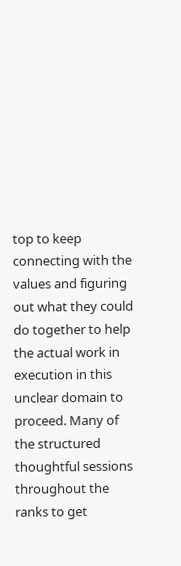top to keep connecting with the values and figuring out what they could do together to help the actual work in execution in this unclear domain to proceed. Many of the structured thoughtful sessions throughout the ranks to get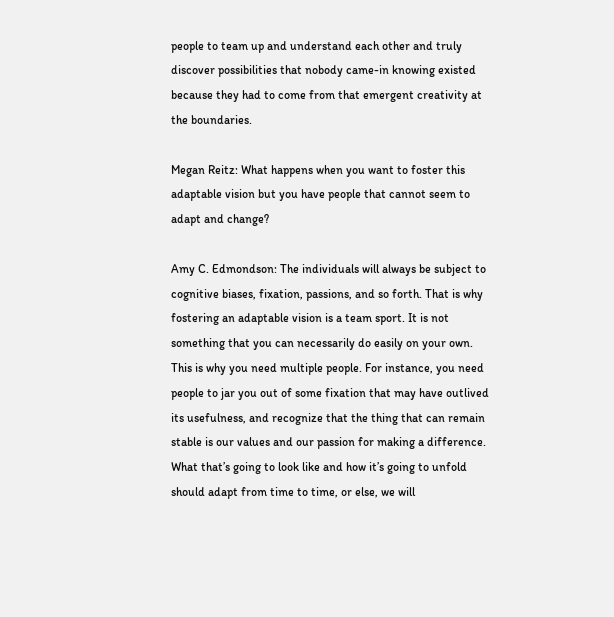people to team up and understand each other and truly discover possibilities that nobody came-in knowing existed because they had to come from that emergent creativity at the boundaries.

Megan Reitz: What happens when you want to foster this adaptable vision but you have people that cannot seem to adapt and change?

Amy C. Edmondson: The individuals will always be subject to cognitive biases, fixation, passions, and so forth. That is why fostering an adaptable vision is a team sport. It is not something that you can necessarily do easily on your own. This is why you need multiple people. For instance, you need people to jar you out of some fixation that may have outlived its usefulness, and recognize that the thing that can remain stable is our values and our passion for making a difference. What that’s going to look like and how it’s going to unfold should adapt from time to time, or else, we will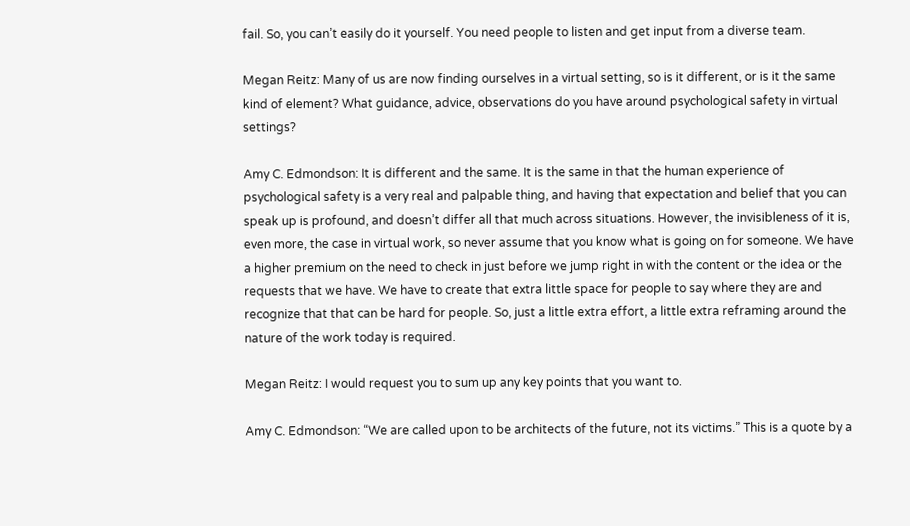fail. So, you can’t easily do it yourself. You need people to listen and get input from a diverse team.

Megan Reitz: Many of us are now finding ourselves in a virtual setting, so is it different, or is it the same kind of element? What guidance, advice, observations do you have around psychological safety in virtual settings?

Amy C. Edmondson: It is different and the same. It is the same in that the human experience of psychological safety is a very real and palpable thing, and having that expectation and belief that you can speak up is profound, and doesn’t differ all that much across situations. However, the invisibleness of it is, even more, the case in virtual work, so never assume that you know what is going on for someone. We have a higher premium on the need to check in just before we jump right in with the content or the idea or the requests that we have. We have to create that extra little space for people to say where they are and recognize that that can be hard for people. So, just a little extra effort, a little extra reframing around the nature of the work today is required.

Megan Reitz: I would request you to sum up any key points that you want to.

Amy C. Edmondson: “We are called upon to be architects of the future, not its victims.” This is a quote by a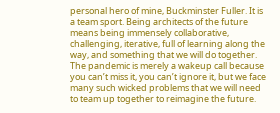personal hero of mine, Buckminster Fuller. It is a team sport. Being architects of the future means being immensely collaborative, challenging, iterative, full of learning along the way, and something that we will do together. The pandemic is merely a wakeup call because you can’t miss it, you can’t ignore it, but we face many such wicked problems that we will need to team up together to reimagine the future.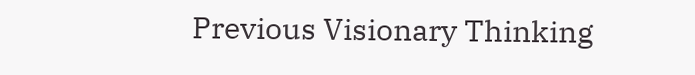Previous Visionary Thinking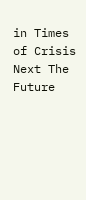in Times of Crisis
Next The Future